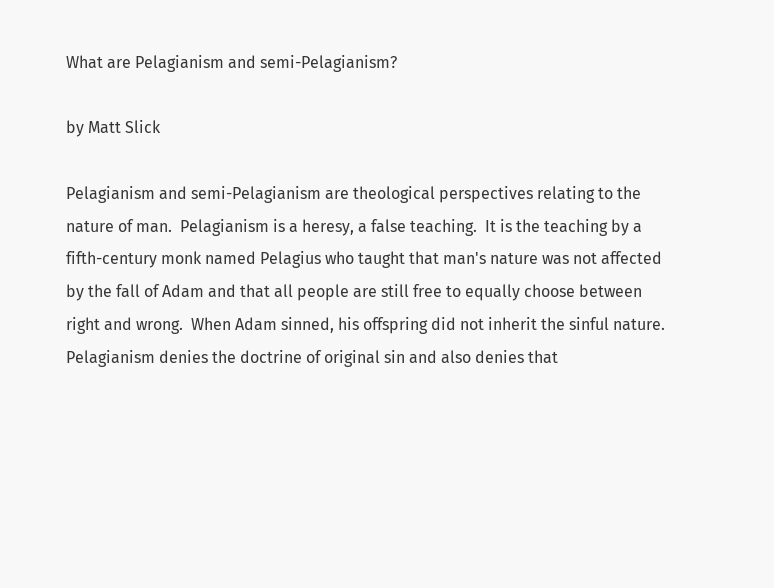What are Pelagianism and semi-Pelagianism?

by Matt Slick

Pelagianism and semi-Pelagianism are theological perspectives relating to the nature of man.  Pelagianism is a heresy, a false teaching.  It is the teaching by a fifth-century monk named Pelagius who taught that man's nature was not affected by the fall of Adam and that all people are still free to equally choose between right and wrong.  When Adam sinned, his offspring did not inherit the sinful nature.  Pelagianism denies the doctrine of original sin and also denies that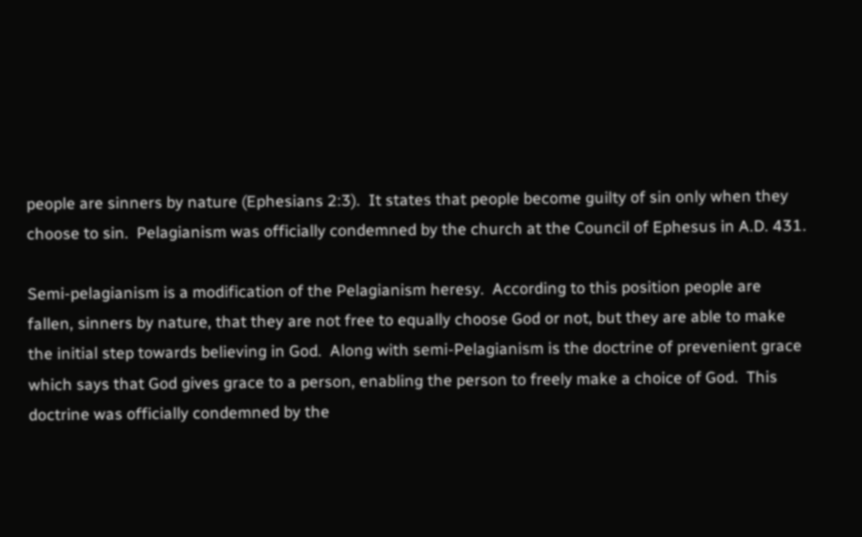people are sinners by nature (Ephesians 2:3).  It states that people become guilty of sin only when they choose to sin.  Pelagianism was officially condemned by the church at the Council of Ephesus in A.D. 431.

Semi-pelagianism is a modification of the Pelagianism heresy.  According to this position people are fallen, sinners by nature, that they are not free to equally choose God or not, but they are able to make the initial step towards believing in God.  Along with semi-Pelagianism is the doctrine of prevenient grace which says that God gives grace to a person, enabling the person to freely make a choice of God.  This doctrine was officially condemned by the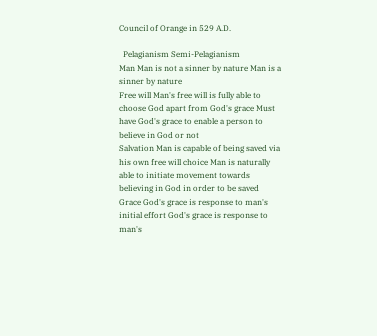Council of Orange in 529 A.D.

  Pelagianism Semi-Pelagianism
Man Man is not a sinner by nature Man is a sinner by nature
Free will Man's free will is fully able to choose God apart from God's grace Must have God's grace to enable a person to believe in God or not
Salvation Man is capable of being saved via his own free will choice Man is naturally able to initiate movement towards believing in God in order to be saved
Grace God's grace is response to man's initial effort God's grace is response to man's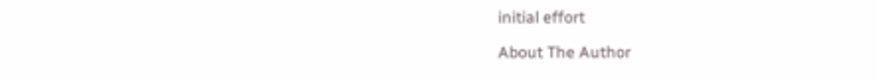initial effort

About The Author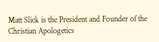Matt Slick is the President and Founder of the Christian Apologetics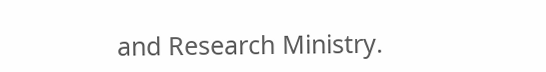and Research Ministry.